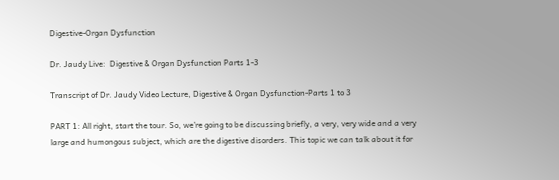Digestive-Organ Dysfunction

Dr. Jaudy Live:  Digestive & Organ Dysfunction Parts 1-3

Transcript of Dr. Jaudy Video Lecture, Digestive & Organ Dysfunction-Parts 1 to 3

PART 1: All right, start the tour. So, we’re going to be discussing briefly, a very, very wide and a very large and humongous subject, which are the digestive disorders. This topic we can talk about it for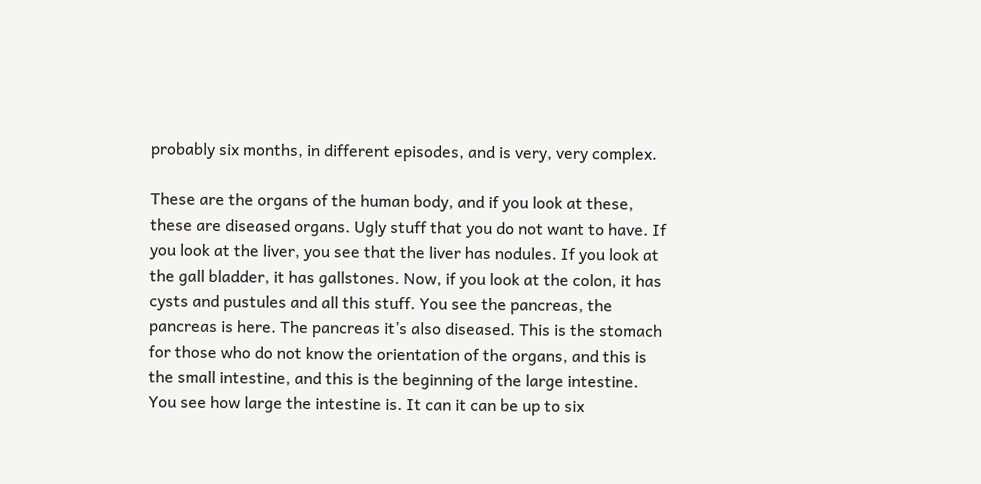probably six months, in different episodes, and is very, very complex.

These are the organs of the human body, and if you look at these, these are diseased organs. Ugly stuff that you do not want to have. If you look at the liver, you see that the liver has nodules. If you look at the gall bladder, it has gallstones. Now, if you look at the colon, it has cysts and pustules and all this stuff. You see the pancreas, the pancreas is here. The pancreas it’s also diseased. This is the stomach for those who do not know the orientation of the organs, and this is the small intestine, and this is the beginning of the large intestine. You see how large the intestine is. It can it can be up to six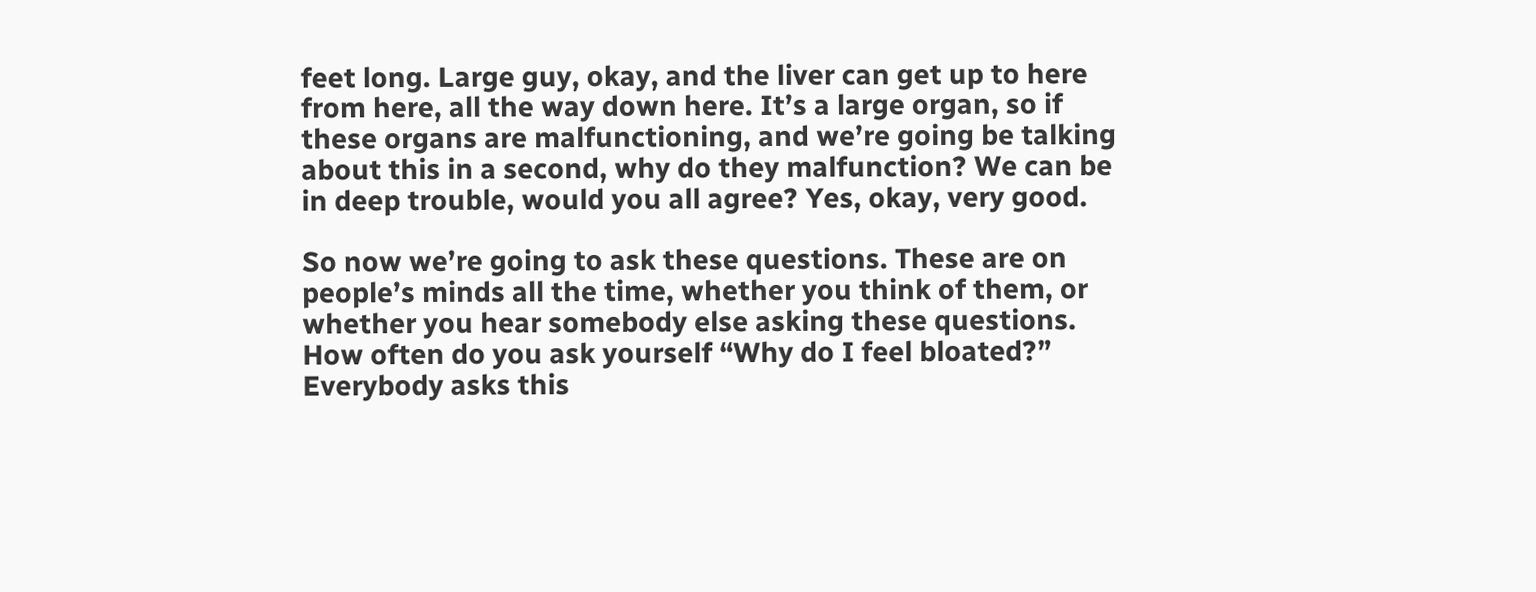feet long. Large guy, okay, and the liver can get up to here from here, all the way down here. It’s a large organ, so if these organs are malfunctioning, and we’re going be talking about this in a second, why do they malfunction? We can be in deep trouble, would you all agree? Yes, okay, very good.

So now we’re going to ask these questions. These are on people’s minds all the time, whether you think of them, or whether you hear somebody else asking these questions. How often do you ask yourself “Why do I feel bloated?” Everybody asks this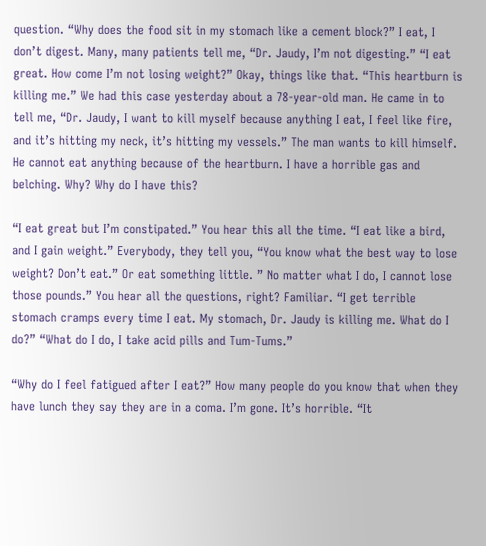question. “Why does the food sit in my stomach like a cement block?” I eat, I don’t digest. Many, many patients tell me, “Dr. Jaudy, I’m not digesting.” “I eat great. How come I’m not losing weight?” Okay, things like that. “This heartburn is killing me.” We had this case yesterday about a 78-year-old man. He came in to tell me, “Dr. Jaudy, I want to kill myself because anything I eat, I feel like fire, and it’s hitting my neck, it’s hitting my vessels.” The man wants to kill himself. He cannot eat anything because of the heartburn. I have a horrible gas and belching. Why? Why do I have this?

“I eat great but I’m constipated.” You hear this all the time. “I eat like a bird, and I gain weight.” Everybody, they tell you, “You know what the best way to lose weight? Don’t eat.” Or eat something little. ” No matter what I do, I cannot lose those pounds.” You hear all the questions, right? Familiar. “I get terrible stomach cramps every time I eat. My stomach, Dr. Jaudy is killing me. What do I do?” “What do I do, I take acid pills and Tum-Tums.”

“Why do I feel fatigued after I eat?” How many people do you know that when they have lunch they say they are in a coma. I’m gone. It’s horrible. “It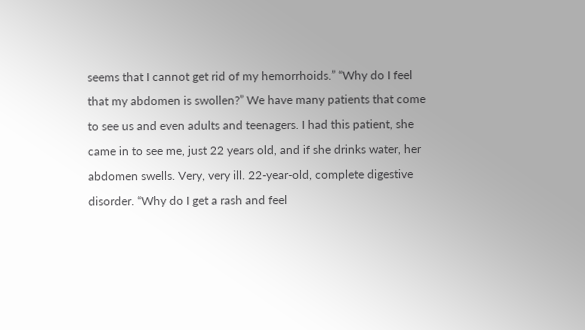seems that I cannot get rid of my hemorrhoids.” “Why do I feel that my abdomen is swollen?” We have many patients that come to see us and even adults and teenagers. I had this patient, she came in to see me, just 22 years old, and if she drinks water, her abdomen swells. Very, very ill. 22-year-old, complete digestive disorder. “Why do I get a rash and feel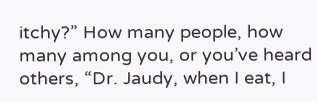itchy?” How many people, how many among you, or you’ve heard others, “Dr. Jaudy, when I eat, I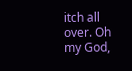itch all over. Oh my God,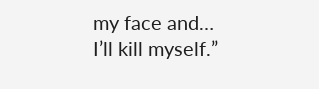my face and… I’ll kill myself.”